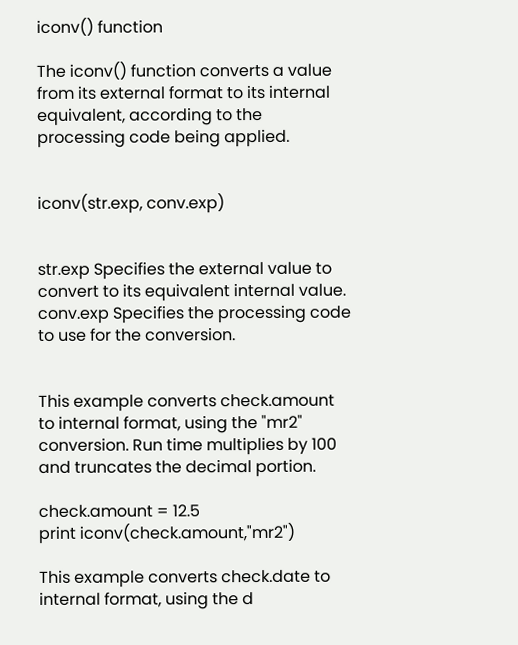iconv() function

The iconv() function converts a value from its external format to its internal equivalent, according to the processing code being applied.


iconv(str.exp, conv.exp)


str.exp Specifies the external value to convert to its equivalent internal value.
conv.exp Specifies the processing code to use for the conversion.


This example converts check.amount to internal format, using the "mr2" conversion. Run time multiplies by 100 and truncates the decimal portion.

check.amount = 12.5
print iconv(check.amount,"mr2")

This example converts check.date to internal format, using the d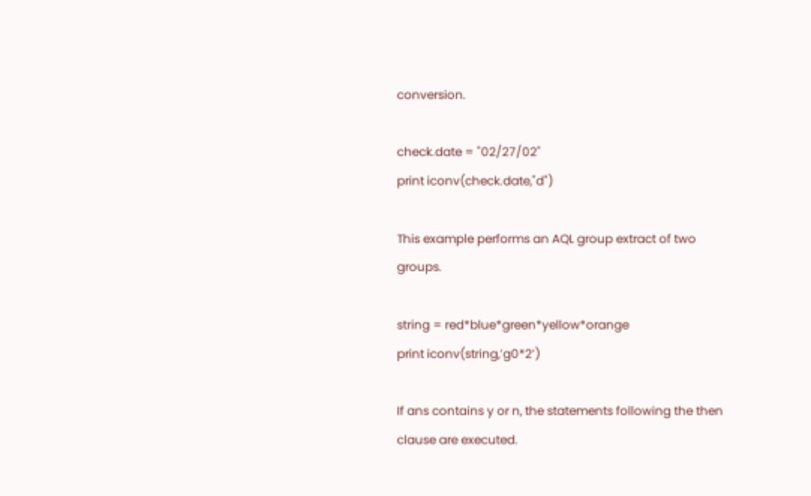conversion.

check.date = "02/27/02"
print iconv(check.date,"d")

This example performs an AQL group extract of two groups.

string = red*blue*green*yellow*orange
print iconv(string,’g0*2’)

If ans contains y or n, the statements following the then clause are executed.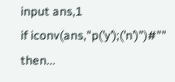input ans,1
if iconv(ans,"p(’y’);(’n’)")#"" then...